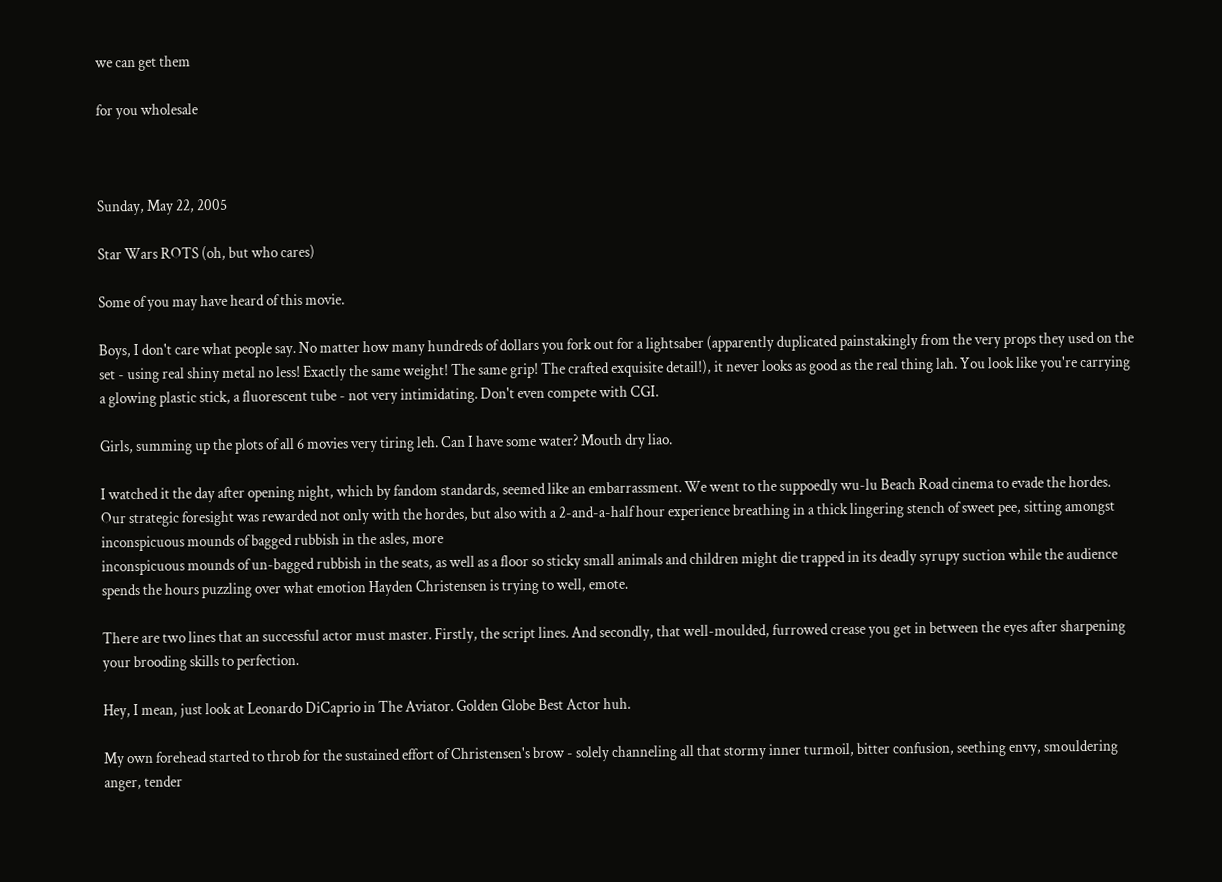we can get them

for you wholesale



Sunday, May 22, 2005

Star Wars ROTS (oh, but who cares)

Some of you may have heard of this movie.

Boys, I don't care what people say. No matter how many hundreds of dollars you fork out for a lightsaber (apparently duplicated painstakingly from the very props they used on the set - using real shiny metal no less! Exactly the same weight! The same grip! The crafted exquisite detail!), it never looks as good as the real thing lah. You look like you're carrying a glowing plastic stick, a fluorescent tube - not very intimidating. Don't even compete with CGI.

Girls, summing up the plots of all 6 movies very tiring leh. Can I have some water? Mouth dry liao.

I watched it the day after opening night, which by fandom standards, seemed like an embarrassment. We went to the suppoedly wu-lu Beach Road cinema to evade the hordes. Our strategic foresight was rewarded not only with the hordes, but also with a 2-and-a-half hour experience breathing in a thick lingering stench of sweet pee, sitting amongst inconspicuous mounds of bagged rubbish in the asles, more
inconspicuous mounds of un-bagged rubbish in the seats, as well as a floor so sticky small animals and children might die trapped in its deadly syrupy suction while the audience spends the hours puzzling over what emotion Hayden Christensen is trying to well, emote.

There are two lines that an successful actor must master. Firstly, the script lines. And secondly, that well-moulded, furrowed crease you get in between the eyes after sharpening your brooding skills to perfection.

Hey, I mean, just look at Leonardo DiCaprio in The Aviator. Golden Globe Best Actor huh.

My own forehead started to throb for the sustained effort of Christensen's brow - solely channeling all that stormy inner turmoil, bitter confusion, seething envy, smouldering anger, tender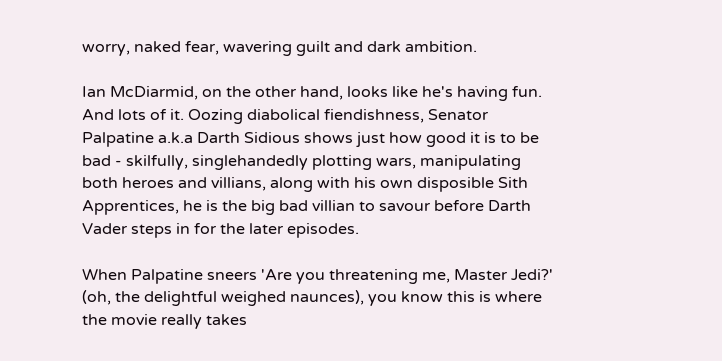worry, naked fear, wavering guilt and dark ambition.

Ian McDiarmid, on the other hand, looks like he's having fun. And lots of it. Oozing diabolical fiendishness, Senator Palpatine a.k.a Darth Sidious shows just how good it is to be bad - skilfully, singlehandedly plotting wars, manipulating both heroes and villians, along with his own disposible Sith Apprentices, he is the big bad villian to savour before Darth Vader steps in for the later episodes.

When Palpatine sneers 'Are you threatening me, Master Jedi?' (oh, the delightful weighed naunces), you know this is where the movie really takes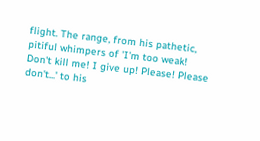flight. The range, from his pathetic, pitiful whimpers of 'I'm too weak! Don't kill me! I give up! Please! Please don't...' to his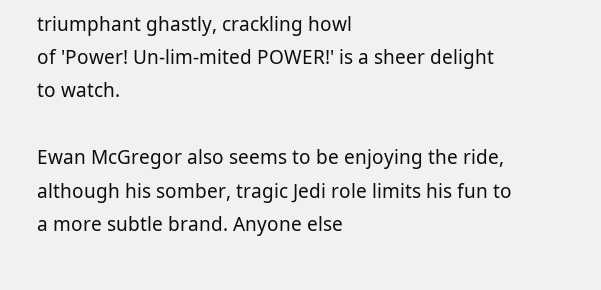triumphant ghastly, crackling howl
of 'Power! Un-lim-mited POWER!' is a sheer delight to watch.

Ewan McGregor also seems to be enjoying the ride, although his somber, tragic Jedi role limits his fun to a more subtle brand. Anyone else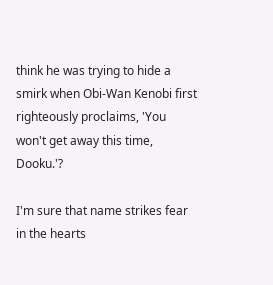think he was trying to hide a smirk when Obi-Wan Kenobi first righteously proclaims, 'You won't get away this time, Dooku.'?

I'm sure that name strikes fear in the hearts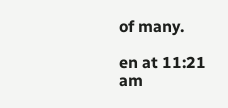of many.

en at 11:21 am